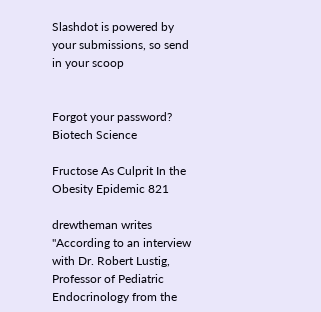Slashdot is powered by your submissions, so send in your scoop


Forgot your password?
Biotech Science

Fructose As Culprit In the Obesity Epidemic 821

drewtheman writes "According to an interview with Dr. Robert Lustig, Professor of Pediatric Endocrinology from the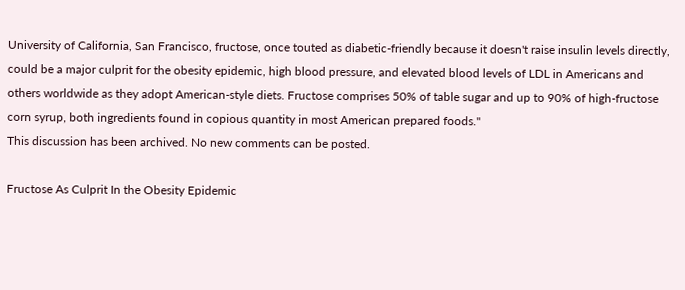University of California, San Francisco, fructose, once touted as diabetic-friendly because it doesn't raise insulin levels directly, could be a major culprit for the obesity epidemic, high blood pressure, and elevated blood levels of LDL in Americans and others worldwide as they adopt American-style diets. Fructose comprises 50% of table sugar and up to 90% of high-fructose corn syrup, both ingredients found in copious quantity in most American prepared foods."
This discussion has been archived. No new comments can be posted.

Fructose As Culprit In the Obesity Epidemic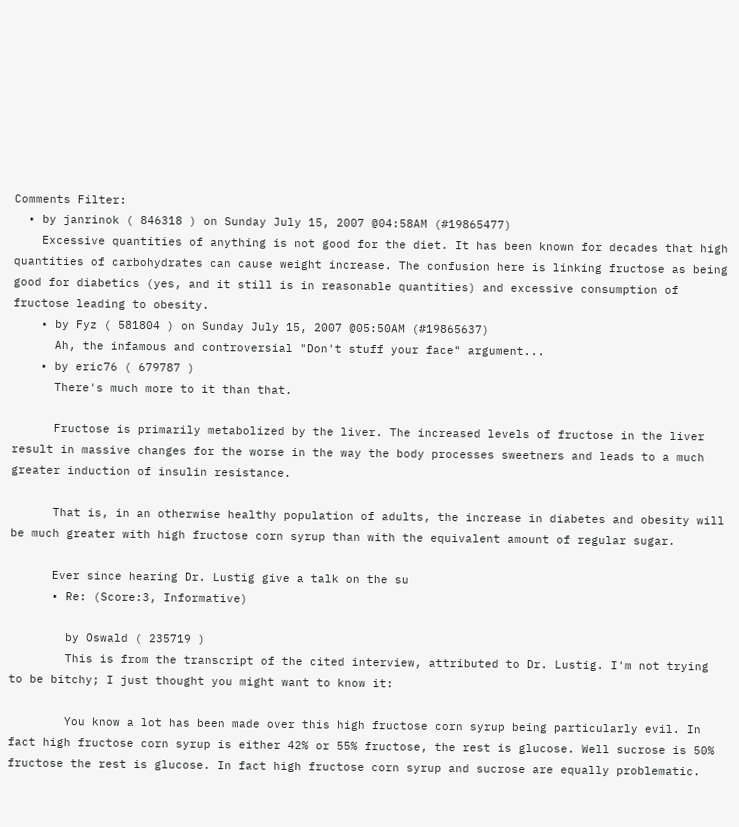Comments Filter:
  • by janrinok ( 846318 ) on Sunday July 15, 2007 @04:58AM (#19865477)
    Excessive quantities of anything is not good for the diet. It has been known for decades that high quantities of carbohydrates can cause weight increase. The confusion here is linking fructose as being good for diabetics (yes, and it still is in reasonable quantities) and excessive consumption of fructose leading to obesity.
    • by Fyz ( 581804 ) on Sunday July 15, 2007 @05:50AM (#19865637)
      Ah, the infamous and controversial "Don't stuff your face" argument...
    • by eric76 ( 679787 )
      There's much more to it than that.

      Fructose is primarily metabolized by the liver. The increased levels of fructose in the liver result in massive changes for the worse in the way the body processes sweetners and leads to a much greater induction of insulin resistance.

      That is, in an otherwise healthy population of adults, the increase in diabetes and obesity will be much greater with high fructose corn syrup than with the equivalent amount of regular sugar.

      Ever since hearing Dr. Lustig give a talk on the su
      • Re: (Score:3, Informative)

        by Oswald ( 235719 )
        This is from the transcript of the cited interview, attributed to Dr. Lustig. I'm not trying to be bitchy; I just thought you might want to know it:

        You know a lot has been made over this high fructose corn syrup being particularly evil. In fact high fructose corn syrup is either 42% or 55% fructose, the rest is glucose. Well sucrose is 50% fructose the rest is glucose. In fact high fructose corn syrup and sucrose are equally problematic.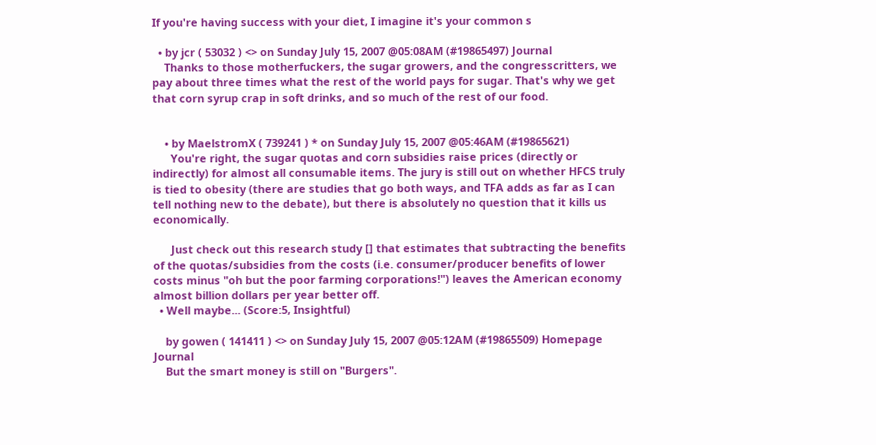If you're having success with your diet, I imagine it's your common s

  • by jcr ( 53032 ) <> on Sunday July 15, 2007 @05:08AM (#19865497) Journal
    Thanks to those motherfuckers, the sugar growers, and the congresscritters, we pay about three times what the rest of the world pays for sugar. That's why we get that corn syrup crap in soft drinks, and so much of the rest of our food.


    • by MaelstromX ( 739241 ) * on Sunday July 15, 2007 @05:46AM (#19865621)
      You're right, the sugar quotas and corn subsidies raise prices (directly or indirectly) for almost all consumable items. The jury is still out on whether HFCS truly is tied to obesity (there are studies that go both ways, and TFA adds as far as I can tell nothing new to the debate), but there is absolutely no question that it kills us economically.

      Just check out this research study [] that estimates that subtracting the benefits of the quotas/subsidies from the costs (i.e. consumer/producer benefits of lower costs minus "oh but the poor farming corporations!") leaves the American economy almost billion dollars per year better off.
  • Well maybe... (Score:5, Insightful)

    by gowen ( 141411 ) <> on Sunday July 15, 2007 @05:12AM (#19865509) Homepage Journal
    But the smart money is still on "Burgers".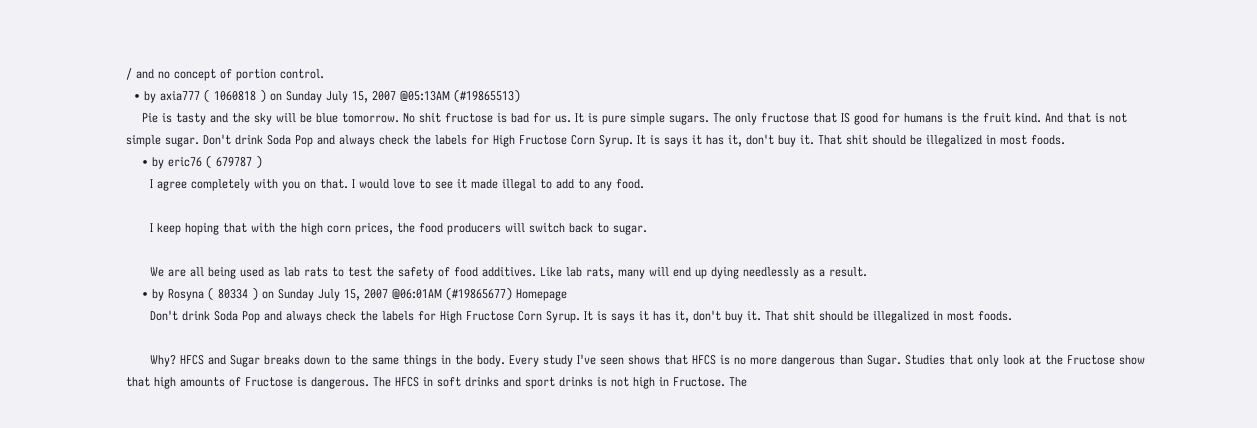/ and no concept of portion control.
  • by axia777 ( 1060818 ) on Sunday July 15, 2007 @05:13AM (#19865513)
    Pie is tasty and the sky will be blue tomorrow. No shit fructose is bad for us. It is pure simple sugars. The only fructose that IS good for humans is the fruit kind. And that is not simple sugar. Don't drink Soda Pop and always check the labels for High Fructose Corn Syrup. It is says it has it, don't buy it. That shit should be illegalized in most foods.
    • by eric76 ( 679787 )
      I agree completely with you on that. I would love to see it made illegal to add to any food.

      I keep hoping that with the high corn prices, the food producers will switch back to sugar.

      We are all being used as lab rats to test the safety of food additives. Like lab rats, many will end up dying needlessly as a result.
    • by Rosyna ( 80334 ) on Sunday July 15, 2007 @06:01AM (#19865677) Homepage
      Don't drink Soda Pop and always check the labels for High Fructose Corn Syrup. It is says it has it, don't buy it. That shit should be illegalized in most foods.

      Why? HFCS and Sugar breaks down to the same things in the body. Every study I've seen shows that HFCS is no more dangerous than Sugar. Studies that only look at the Fructose show that high amounts of Fructose is dangerous. The HFCS in soft drinks and sport drinks is not high in Fructose. The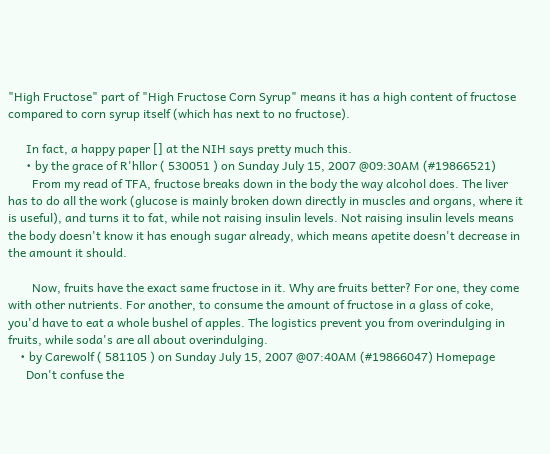"High Fructose" part of "High Fructose Corn Syrup" means it has a high content of fructose compared to corn syrup itself (which has next to no fructose).

      In fact, a happy paper [] at the NIH says pretty much this.
      • by the grace of R'hllor ( 530051 ) on Sunday July 15, 2007 @09:30AM (#19866521)
        From my read of TFA, fructose breaks down in the body the way alcohol does. The liver has to do all the work (glucose is mainly broken down directly in muscles and organs, where it is useful), and turns it to fat, while not raising insulin levels. Not raising insulin levels means the body doesn't know it has enough sugar already, which means apetite doesn't decrease in the amount it should.

        Now, fruits have the exact same fructose in it. Why are fruits better? For one, they come with other nutrients. For another, to consume the amount of fructose in a glass of coke, you'd have to eat a whole bushel of apples. The logistics prevent you from overindulging in fruits, while soda's are all about overindulging.
    • by Carewolf ( 581105 ) on Sunday July 15, 2007 @07:40AM (#19866047) Homepage
      Don't confuse the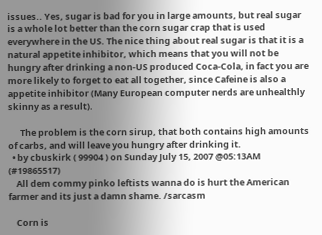issues.. Yes, sugar is bad for you in large amounts, but real sugar is a whole lot better than the corn sugar crap that is used everywhere in the US. The nice thing about real sugar is that it is a natural appetite inhibitor, which means that you will not be hungry after drinking a non-US produced Coca-Cola, in fact you are more likely to forget to eat all together, since Cafeine is also a appetite inhibitor (Many European computer nerds are unhealthly skinny as a result).

      The problem is the corn sirup, that both contains high amounts of carbs, and will leave you hungry after drinking it.
  • by cbuskirk ( 99904 ) on Sunday July 15, 2007 @05:13AM (#19865517)
    All dem commy pinko leftists wanna do is hurt the American farmer and its just a damn shame. /sarcasm

    Corn is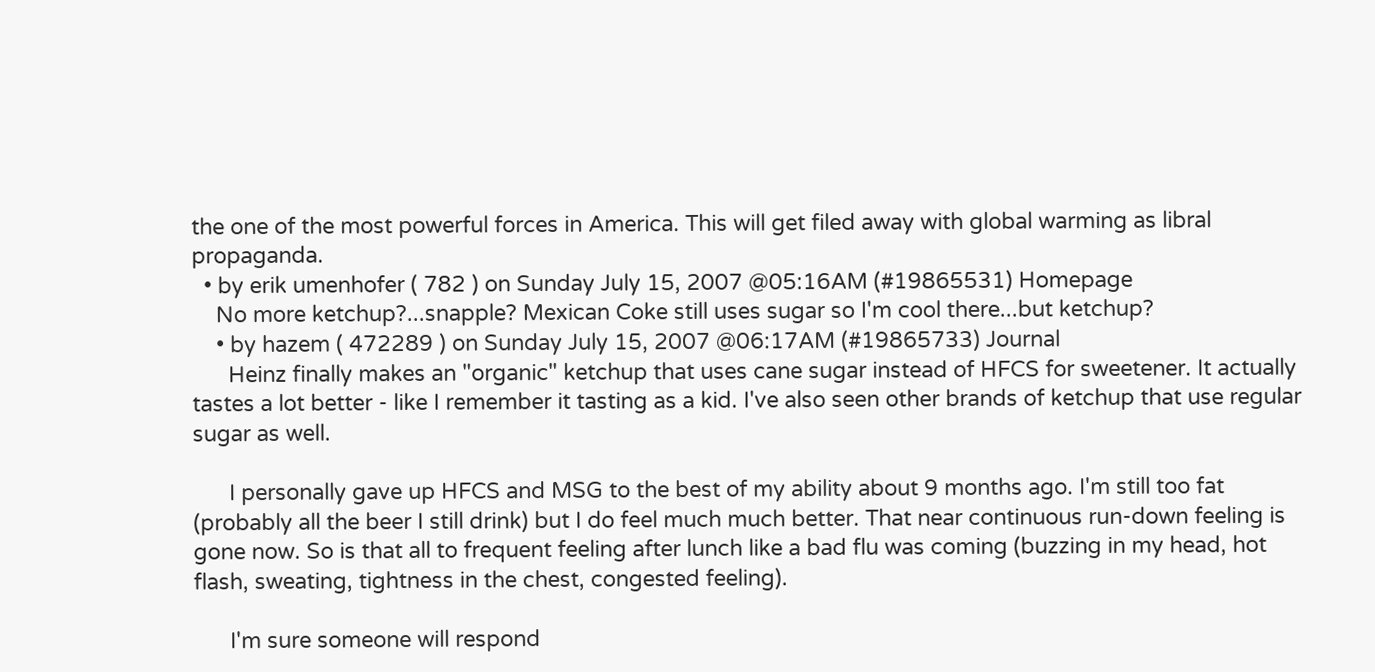the one of the most powerful forces in America. This will get filed away with global warming as libral propaganda.
  • by erik umenhofer ( 782 ) on Sunday July 15, 2007 @05:16AM (#19865531) Homepage
    No more ketchup?...snapple? Mexican Coke still uses sugar so I'm cool there...but ketchup?
    • by hazem ( 472289 ) on Sunday July 15, 2007 @06:17AM (#19865733) Journal
      Heinz finally makes an "organic" ketchup that uses cane sugar instead of HFCS for sweetener. It actually tastes a lot better - like I remember it tasting as a kid. I've also seen other brands of ketchup that use regular sugar as well.

      I personally gave up HFCS and MSG to the best of my ability about 9 months ago. I'm still too fat (probably all the beer I still drink) but I do feel much much better. That near continuous run-down feeling is gone now. So is that all to frequent feeling after lunch like a bad flu was coming (buzzing in my head, hot flash, sweating, tightness in the chest, congested feeling).

      I'm sure someone will respond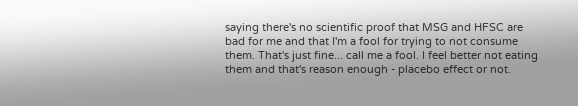saying there's no scientific proof that MSG and HFSC are bad for me and that I'm a fool for trying to not consume them. That's just fine... call me a fool. I feel better not eating them and that's reason enough - placebo effect or not.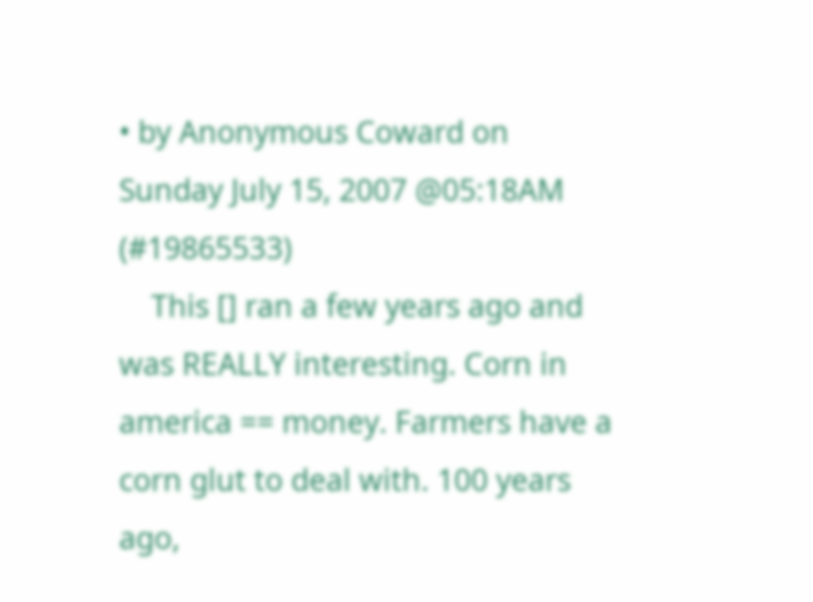• by Anonymous Coward on Sunday July 15, 2007 @05:18AM (#19865533)
    This [] ran a few years ago and was REALLY interesting. Corn in america == money. Farmers have a corn glut to deal with. 100 years ago,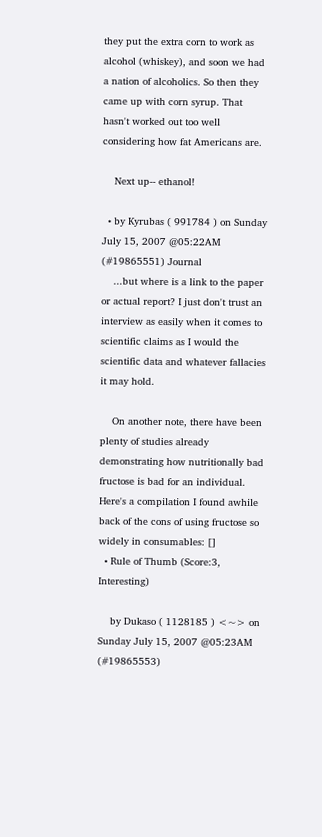they put the extra corn to work as alcohol (whiskey), and soon we had a nation of alcoholics. So then they came up with corn syrup. That hasn't worked out too well considering how fat Americans are.

    Next up-- ethanol!

  • by Kyrubas ( 991784 ) on Sunday July 15, 2007 @05:22AM (#19865551) Journal
    ...but where is a link to the paper or actual report? I just don't trust an interview as easily when it comes to scientific claims as I would the scientific data and whatever fallacies it may hold.

    On another note, there have been plenty of studies already demonstrating how nutritionally bad fructose is bad for an individual. Here's a compilation I found awhile back of the cons of using fructose so widely in consumables: []
  • Rule of Thumb (Score:3, Interesting)

    by Dukaso ( 1128185 ) <~> on Sunday July 15, 2007 @05:23AM (#19865553)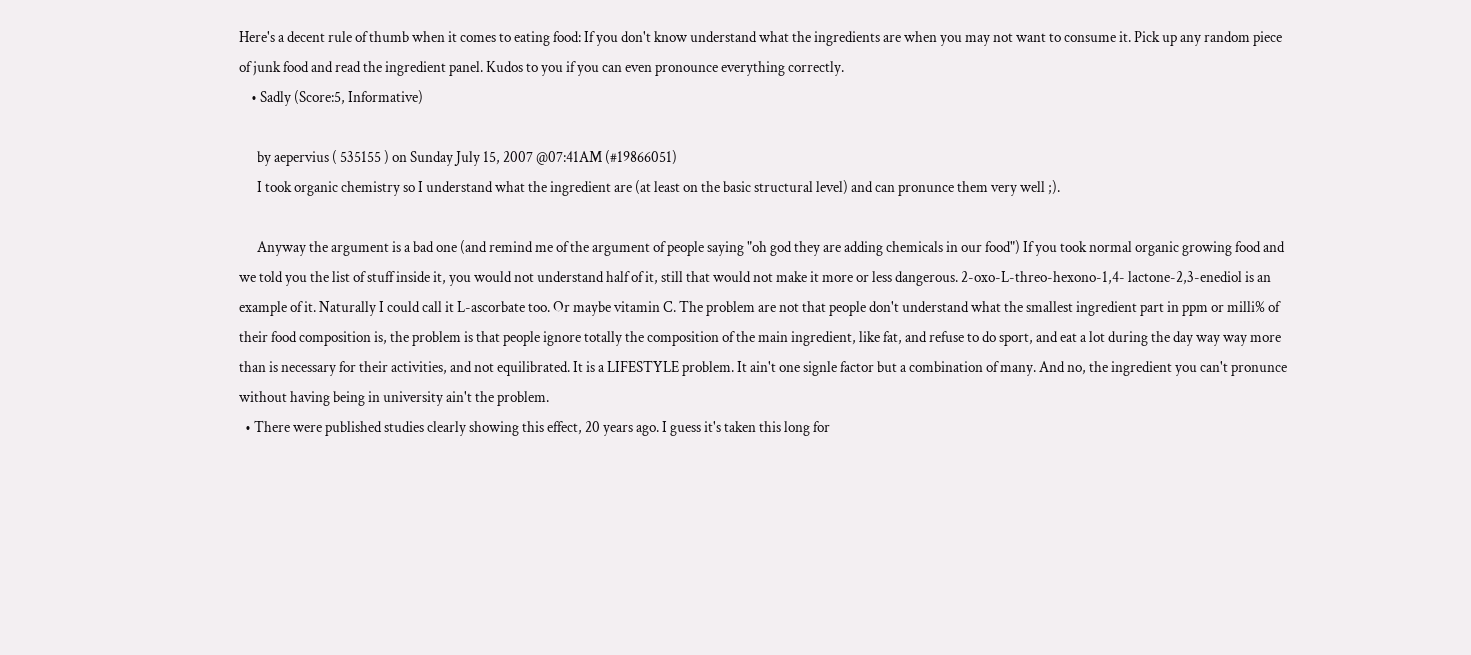Here's a decent rule of thumb when it comes to eating food: If you don't know understand what the ingredients are when you may not want to consume it. Pick up any random piece of junk food and read the ingredient panel. Kudos to you if you can even pronounce everything correctly.
    • Sadly (Score:5, Informative)

      by aepervius ( 535155 ) on Sunday July 15, 2007 @07:41AM (#19866051)
      I took organic chemistry so I understand what the ingredient are (at least on the basic structural level) and can pronunce them very well ;).

      Anyway the argument is a bad one (and remind me of the argument of people saying "oh god they are adding chemicals in our food") If you took normal organic growing food and we told you the list of stuff inside it, you would not understand half of it, still that would not make it more or less dangerous. 2-oxo-L-threo-hexono-1,4- lactone-2,3-enediol is an example of it. Naturally I could call it L-ascorbate too. Or maybe vitamin C. The problem are not that people don't understand what the smallest ingredient part in ppm or milli% of their food composition is, the problem is that people ignore totally the composition of the main ingredient, like fat, and refuse to do sport, and eat a lot during the day way way more than is necessary for their activities, and not equilibrated. It is a LIFESTYLE problem. It ain't one signle factor but a combination of many. And no, the ingredient you can't pronunce without having being in university ain't the problem.
  • There were published studies clearly showing this effect, 20 years ago. I guess it's taken this long for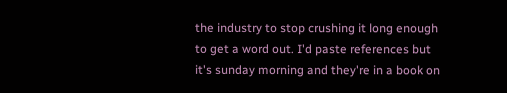the industry to stop crushing it long enough to get a word out. I'd paste references but it's sunday morning and they're in a book on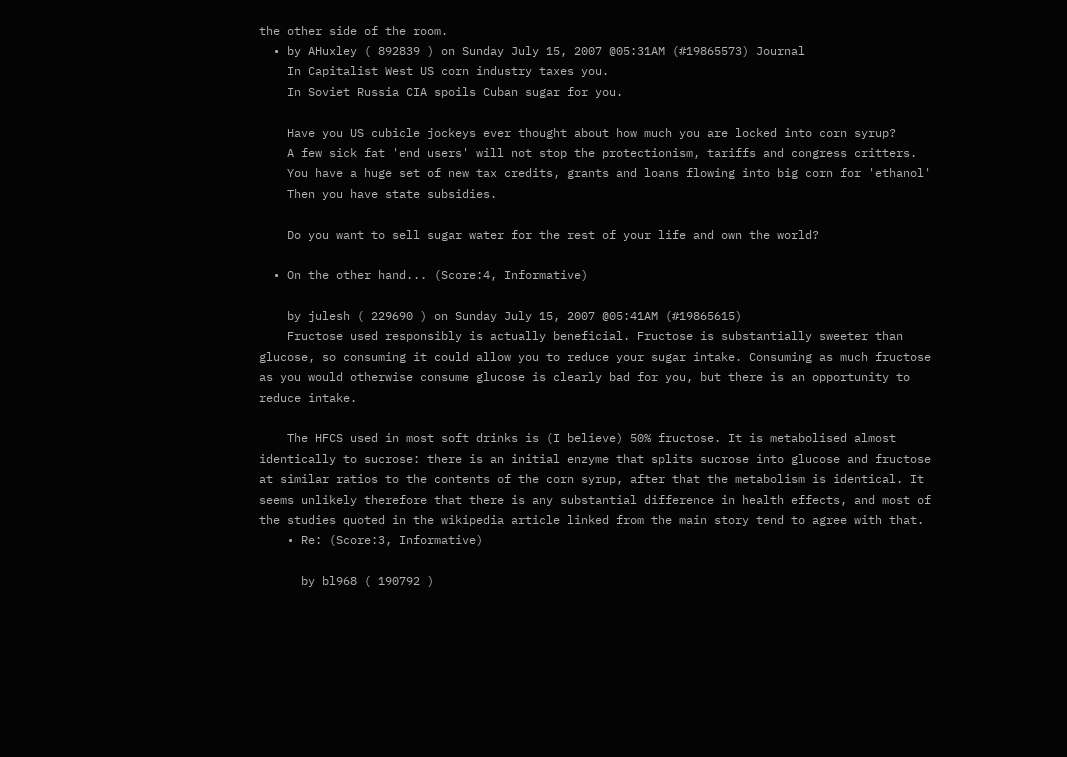the other side of the room.
  • by AHuxley ( 892839 ) on Sunday July 15, 2007 @05:31AM (#19865573) Journal
    In Capitalist West US corn industry taxes you.
    In Soviet Russia CIA spoils Cuban sugar for you.

    Have you US cubicle jockeys ever thought about how much you are locked into corn syrup?
    A few sick fat 'end users' will not stop the protectionism, tariffs and congress critters.
    You have a huge set of new tax credits, grants and loans flowing into big corn for 'ethanol'
    Then you have state subsidies.

    Do you want to sell sugar water for the rest of your life and own the world?

  • On the other hand... (Score:4, Informative)

    by julesh ( 229690 ) on Sunday July 15, 2007 @05:41AM (#19865615)
    Fructose used responsibly is actually beneficial. Fructose is substantially sweeter than glucose, so consuming it could allow you to reduce your sugar intake. Consuming as much fructose as you would otherwise consume glucose is clearly bad for you, but there is an opportunity to reduce intake.

    The HFCS used in most soft drinks is (I believe) 50% fructose. It is metabolised almost identically to sucrose: there is an initial enzyme that splits sucrose into glucose and fructose at similar ratios to the contents of the corn syrup, after that the metabolism is identical. It seems unlikely therefore that there is any substantial difference in health effects, and most of the studies quoted in the wikipedia article linked from the main story tend to agree with that.
    • Re: (Score:3, Informative)

      by bl968 ( 190792 )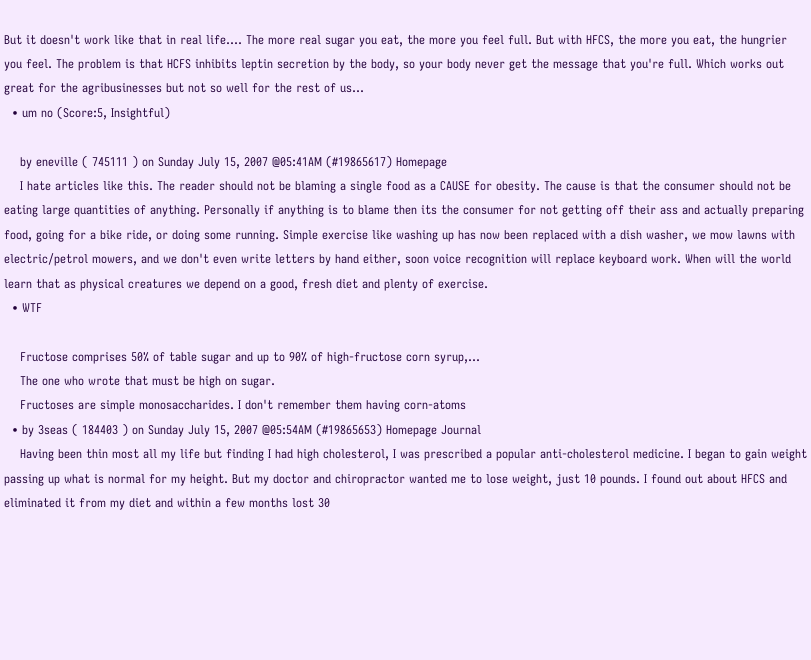But it doesn't work like that in real life.... The more real sugar you eat, the more you feel full. But with HFCS, the more you eat, the hungrier you feel. The problem is that HCFS inhibits leptin secretion by the body, so your body never get the message that you're full. Which works out great for the agribusinesses but not so well for the rest of us...
  • um no (Score:5, Insightful)

    by eneville ( 745111 ) on Sunday July 15, 2007 @05:41AM (#19865617) Homepage
    I hate articles like this. The reader should not be blaming a single food as a CAUSE for obesity. The cause is that the consumer should not be eating large quantities of anything. Personally if anything is to blame then its the consumer for not getting off their ass and actually preparing food, going for a bike ride, or doing some running. Simple exercise like washing up has now been replaced with a dish washer, we mow lawns with electric/petrol mowers, and we don't even write letters by hand either, soon voice recognition will replace keyboard work. When will the world learn that as physical creatures we depend on a good, fresh diet and plenty of exercise.
  • WTF

    Fructose comprises 50% of table sugar and up to 90% of high-fructose corn syrup,...
    The one who wrote that must be high on sugar.
    Fructoses are simple monosaccharides. I don't remember them having corn-atoms
  • by 3seas ( 184403 ) on Sunday July 15, 2007 @05:54AM (#19865653) Homepage Journal
    Having been thin most all my life but finding I had high cholesterol, I was prescribed a popular anti-cholesterol medicine. I began to gain weight passing up what is normal for my height. But my doctor and chiropractor wanted me to lose weight, just 10 pounds. I found out about HFCS and eliminated it from my diet and within a few months lost 30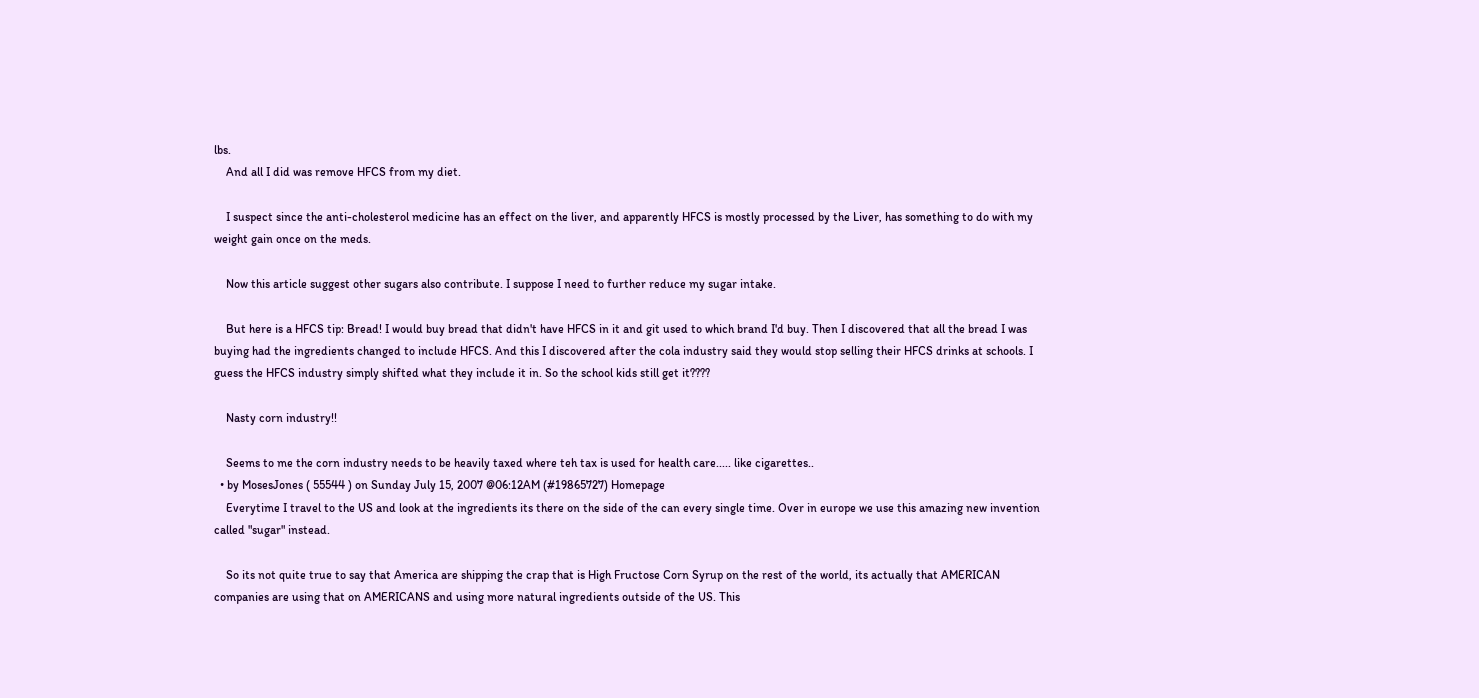lbs.
    And all I did was remove HFCS from my diet.

    I suspect since the anti-cholesterol medicine has an effect on the liver, and apparently HFCS is mostly processed by the Liver, has something to do with my weight gain once on the meds.

    Now this article suggest other sugars also contribute. I suppose I need to further reduce my sugar intake.

    But here is a HFCS tip: Bread! I would buy bread that didn't have HFCS in it and git used to which brand I'd buy. Then I discovered that all the bread I was buying had the ingredients changed to include HFCS. And this I discovered after the cola industry said they would stop selling their HFCS drinks at schools. I guess the HFCS industry simply shifted what they include it in. So the school kids still get it????

    Nasty corn industry!!

    Seems to me the corn industry needs to be heavily taxed where teh tax is used for health care..... like cigarettes..
  • by MosesJones ( 55544 ) on Sunday July 15, 2007 @06:12AM (#19865727) Homepage
    Everytime I travel to the US and look at the ingredients its there on the side of the can every single time. Over in europe we use this amazing new invention called "sugar" instead.

    So its not quite true to say that America are shipping the crap that is High Fructose Corn Syrup on the rest of the world, its actually that AMERICAN companies are using that on AMERICANS and using more natural ingredients outside of the US. This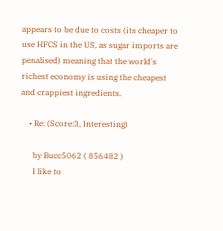appears to be due to costs (its cheaper to use HFCS in the US, as sugar imports are penalised) meaning that the world's richest economy is using the cheapest and crappiest ingredients.

    • Re: (Score:3, Interesting)

      by Bucc5062 ( 856482 )
      I like to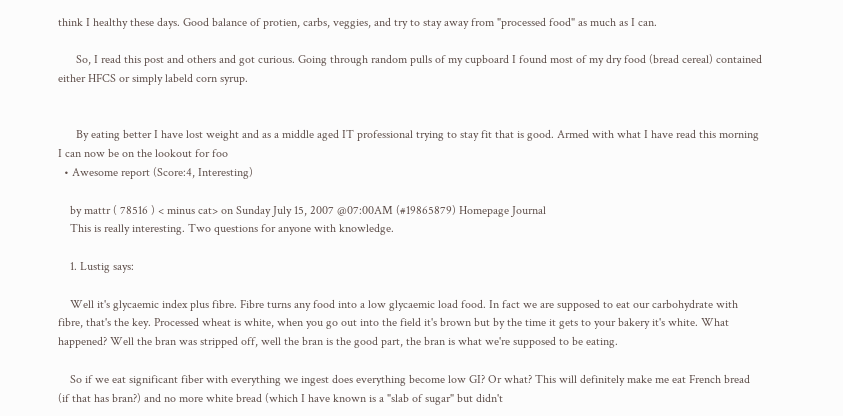think I healthy these days. Good balance of protien, carbs, veggies, and try to stay away from "processed food" as much as I can.

      So, I read this post and others and got curious. Going through random pulls of my cupboard I found most of my dry food (bread cereal) contained either HFCS or simply labeld corn syrup.


      By eating better I have lost weight and as a middle aged IT professional trying to stay fit that is good. Armed with what I have read this morning I can now be on the lookout for foo
  • Awesome report (Score:4, Interesting)

    by mattr ( 78516 ) < minus cat> on Sunday July 15, 2007 @07:00AM (#19865879) Homepage Journal
    This is really interesting. Two questions for anyone with knowledge.

    1. Lustig says:

    Well it's glycaemic index plus fibre. Fibre turns any food into a low glycaemic load food. In fact we are supposed to eat our carbohydrate with fibre, that's the key. Processed wheat is white, when you go out into the field it's brown but by the time it gets to your bakery it's white. What happened? Well the bran was stripped off, well the bran is the good part, the bran is what we're supposed to be eating.

    So if we eat significant fiber with everything we ingest does everything become low GI? Or what? This will definitely make me eat French bread (if that has bran?) and no more white bread (which I have known is a "slab of sugar" but didn't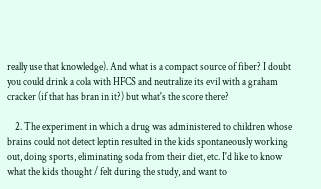really use that knowledge). And what is a compact source of fiber? I doubt you could drink a cola with HFCS and neutralize its evil with a graham cracker (if that has bran in it?) but what's the score there?

    2. The experiment in which a drug was administered to children whose brains could not detect leptin resulted in the kids spontaneously working out, doing sports, eliminating soda from their diet, etc. I'd like to know what the kids thought / felt during the study, and want to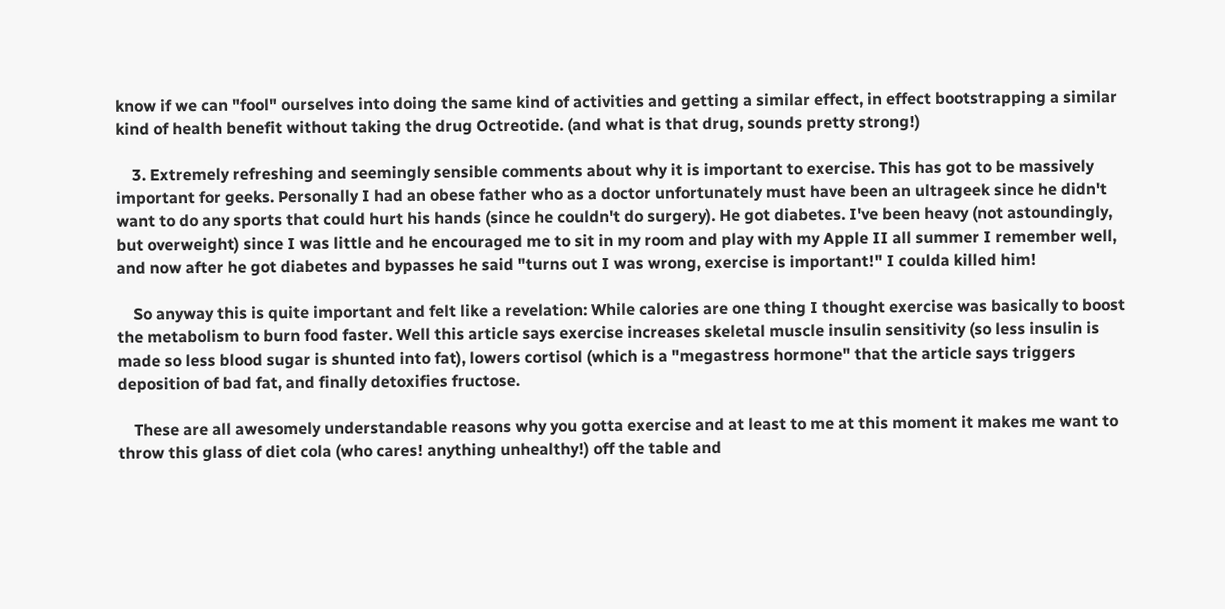know if we can "fool" ourselves into doing the same kind of activities and getting a similar effect, in effect bootstrapping a similar kind of health benefit without taking the drug Octreotide. (and what is that drug, sounds pretty strong!)

    3. Extremely refreshing and seemingly sensible comments about why it is important to exercise. This has got to be massively important for geeks. Personally I had an obese father who as a doctor unfortunately must have been an ultrageek since he didn't want to do any sports that could hurt his hands (since he couldn't do surgery). He got diabetes. I've been heavy (not astoundingly, but overweight) since I was little and he encouraged me to sit in my room and play with my Apple II all summer I remember well, and now after he got diabetes and bypasses he said "turns out I was wrong, exercise is important!" I coulda killed him!

    So anyway this is quite important and felt like a revelation: While calories are one thing I thought exercise was basically to boost the metabolism to burn food faster. Well this article says exercise increases skeletal muscle insulin sensitivity (so less insulin is made so less blood sugar is shunted into fat), lowers cortisol (which is a "megastress hormone" that the article says triggers deposition of bad fat, and finally detoxifies fructose.

    These are all awesomely understandable reasons why you gotta exercise and at least to me at this moment it makes me want to throw this glass of diet cola (who cares! anything unhealthy!) off the table and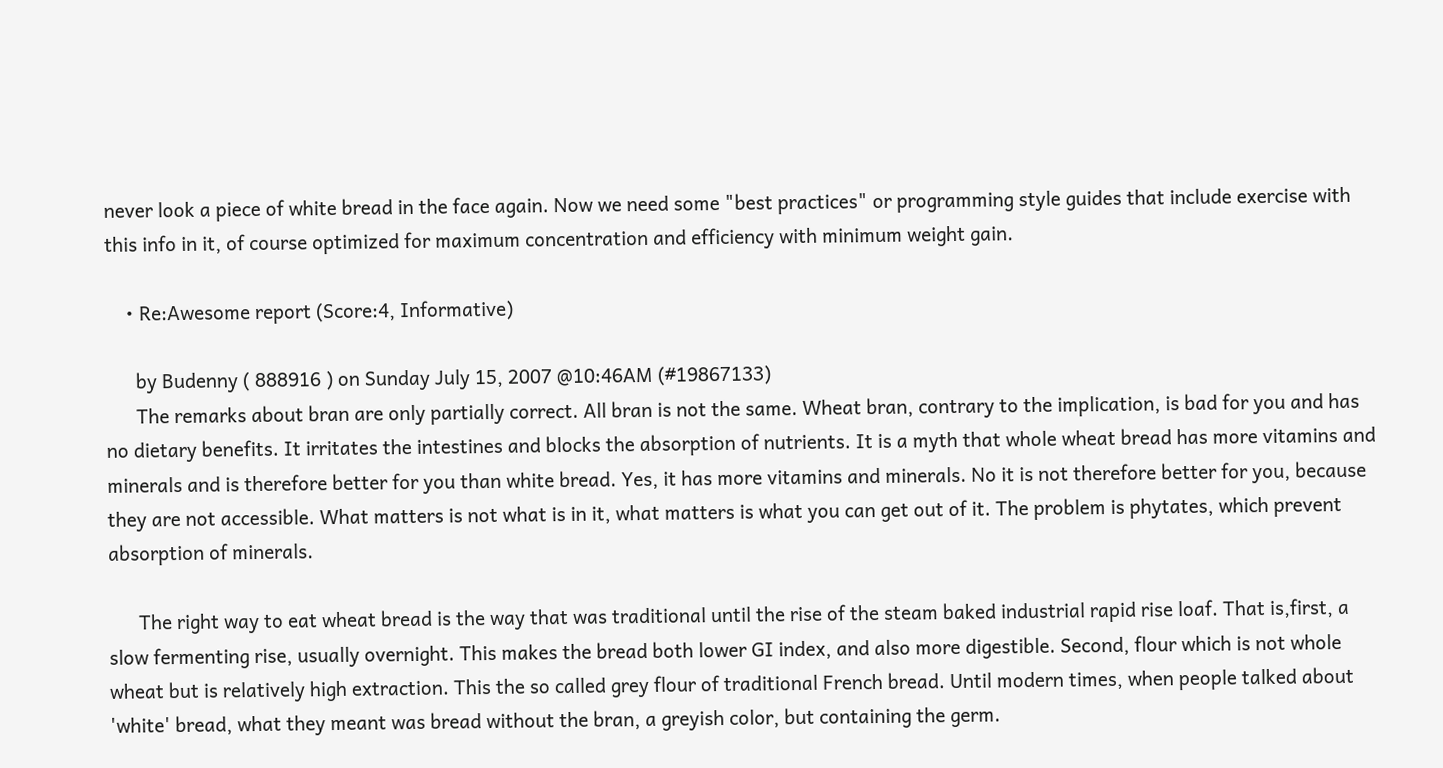never look a piece of white bread in the face again. Now we need some "best practices" or programming style guides that include exercise with this info in it, of course optimized for maximum concentration and efficiency with minimum weight gain.

    • Re:Awesome report (Score:4, Informative)

      by Budenny ( 888916 ) on Sunday July 15, 2007 @10:46AM (#19867133)
      The remarks about bran are only partially correct. All bran is not the same. Wheat bran, contrary to the implication, is bad for you and has no dietary benefits. It irritates the intestines and blocks the absorption of nutrients. It is a myth that whole wheat bread has more vitamins and minerals and is therefore better for you than white bread. Yes, it has more vitamins and minerals. No it is not therefore better for you, because they are not accessible. What matters is not what is in it, what matters is what you can get out of it. The problem is phytates, which prevent absorption of minerals.

      The right way to eat wheat bread is the way that was traditional until the rise of the steam baked industrial rapid rise loaf. That is,first, a slow fermenting rise, usually overnight. This makes the bread both lower GI index, and also more digestible. Second, flour which is not whole wheat but is relatively high extraction. This the so called grey flour of traditional French bread. Until modern times, when people talked about 'white' bread, what they meant was bread without the bran, a greyish color, but containing the germ.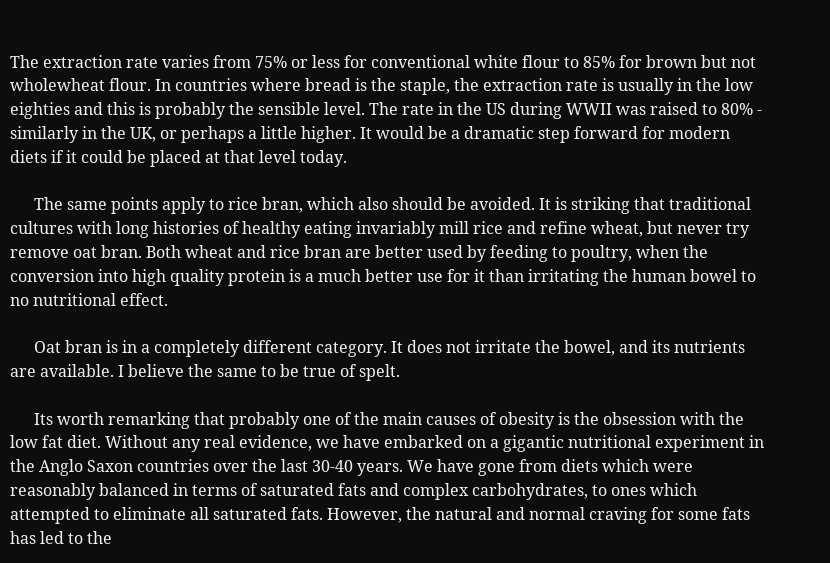The extraction rate varies from 75% or less for conventional white flour to 85% for brown but not wholewheat flour. In countries where bread is the staple, the extraction rate is usually in the low eighties and this is probably the sensible level. The rate in the US during WWII was raised to 80% - similarly in the UK, or perhaps a little higher. It would be a dramatic step forward for modern diets if it could be placed at that level today.

      The same points apply to rice bran, which also should be avoided. It is striking that traditional cultures with long histories of healthy eating invariably mill rice and refine wheat, but never try remove oat bran. Both wheat and rice bran are better used by feeding to poultry, when the conversion into high quality protein is a much better use for it than irritating the human bowel to no nutritional effect.

      Oat bran is in a completely different category. It does not irritate the bowel, and its nutrients are available. I believe the same to be true of spelt.

      Its worth remarking that probably one of the main causes of obesity is the obsession with the low fat diet. Without any real evidence, we have embarked on a gigantic nutritional experiment in the Anglo Saxon countries over the last 30-40 years. We have gone from diets which were reasonably balanced in terms of saturated fats and complex carbohydrates, to ones which attempted to eliminate all saturated fats. However, the natural and normal craving for some fats has led to the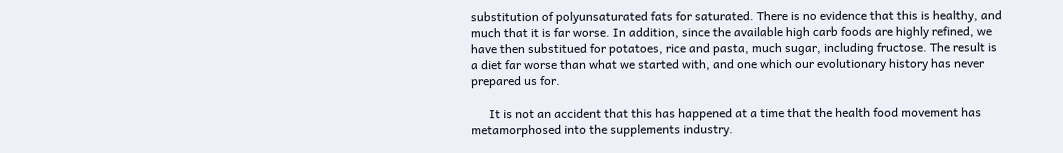substitution of polyunsaturated fats for saturated. There is no evidence that this is healthy, and much that it is far worse. In addition, since the available high carb foods are highly refined, we have then substitued for potatoes, rice and pasta, much sugar, including fructose. The result is a diet far worse than what we started with, and one which our evolutionary history has never prepared us for.

      It is not an accident that this has happened at a time that the health food movement has metamorphosed into the supplements industry.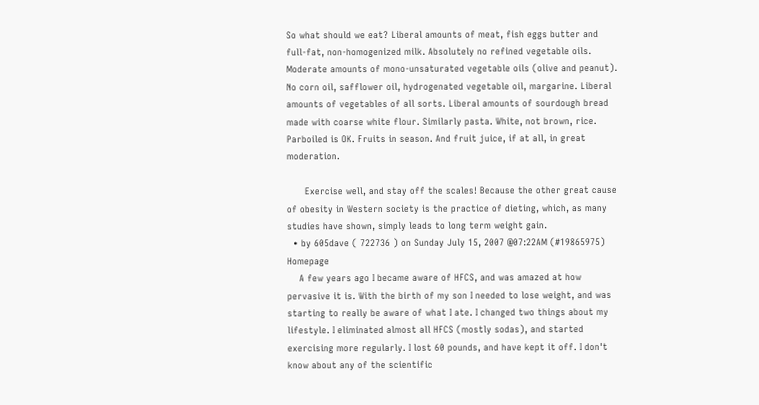So what should we eat? Liberal amounts of meat, fish eggs butter and full-fat, non-homogenized milk. Absolutely no refined vegetable oils. Moderate amounts of mono-unsaturated vegetable oils (olive and peanut). No corn oil, safflower oil, hydrogenated vegetable oil, margarine. Liberal amounts of vegetables of all sorts. Liberal amounts of sourdough bread made with coarse white flour. Similarly pasta. White, not brown, rice. Parboiled is OK. Fruits in season. And fruit juice, if at all, in great moderation.

      Exercise well, and stay off the scales! Because the other great cause of obesity in Western society is the practice of dieting, which, as many studies have shown, simply leads to long term weight gain.
  • by 605dave ( 722736 ) on Sunday July 15, 2007 @07:22AM (#19865975) Homepage
    A few years ago I became aware of HFCS, and was amazed at how pervasive it is. With the birth of my son I needed to lose weight, and was starting to really be aware of what I ate. I changed two things about my lifestyle. I eliminated almost all HFCS (mostly sodas), and started exercising more regularly. I lost 60 pounds, and have kept it off. I don't know about any of the scientific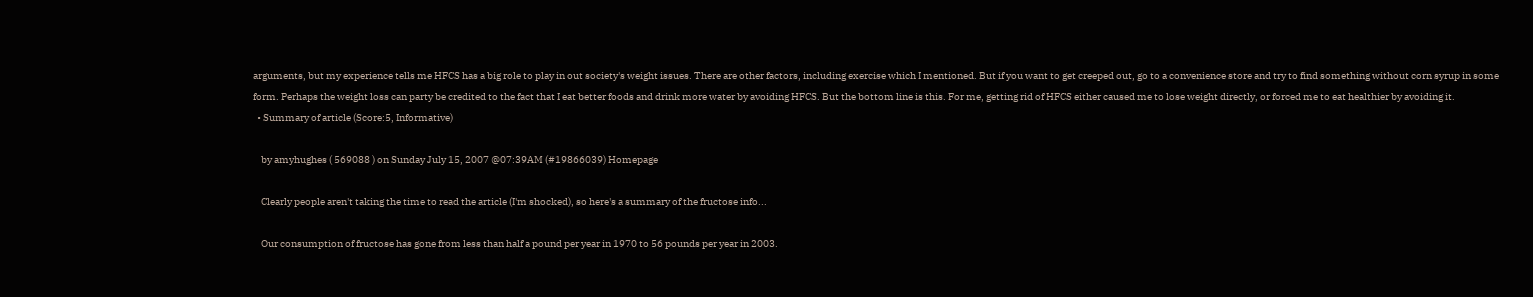arguments, but my experience tells me HFCS has a big role to play in out society's weight issues. There are other factors, including exercise which I mentioned. But if you want to get creeped out, go to a convenience store and try to find something without corn syrup in some form. Perhaps the weight loss can party be credited to the fact that I eat better foods and drink more water by avoiding HFCS. But the bottom line is this. For me, getting rid of HFCS either caused me to lose weight directly, or forced me to eat healthier by avoiding it.
  • Summary of article (Score:5, Informative)

    by amyhughes ( 569088 ) on Sunday July 15, 2007 @07:39AM (#19866039) Homepage

    Clearly people aren't taking the time to read the article (I'm shocked), so here's a summary of the fructose info...

    Our consumption of fructose has gone from less than half a pound per year in 1970 to 56 pounds per year in 2003.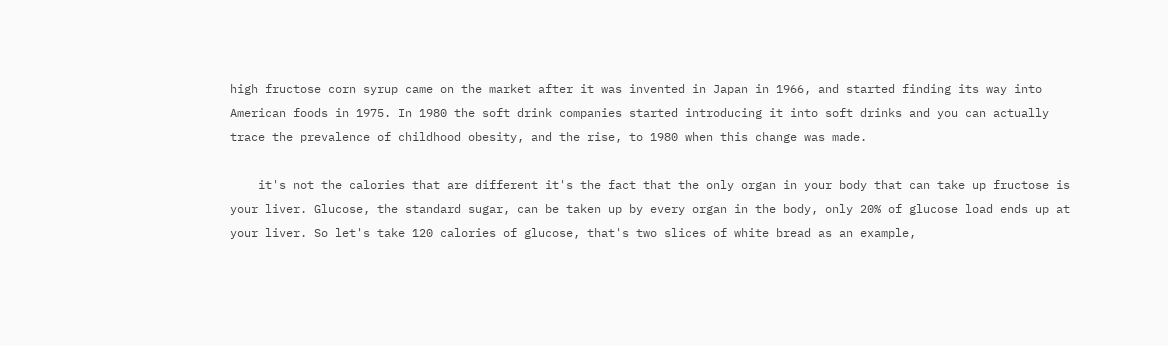high fructose corn syrup came on the market after it was invented in Japan in 1966, and started finding its way into American foods in 1975. In 1980 the soft drink companies started introducing it into soft drinks and you can actually trace the prevalence of childhood obesity, and the rise, to 1980 when this change was made.

    it's not the calories that are different it's the fact that the only organ in your body that can take up fructose is your liver. Glucose, the standard sugar, can be taken up by every organ in the body, only 20% of glucose load ends up at your liver. So let's take 120 calories of glucose, that's two slices of white bread as an example,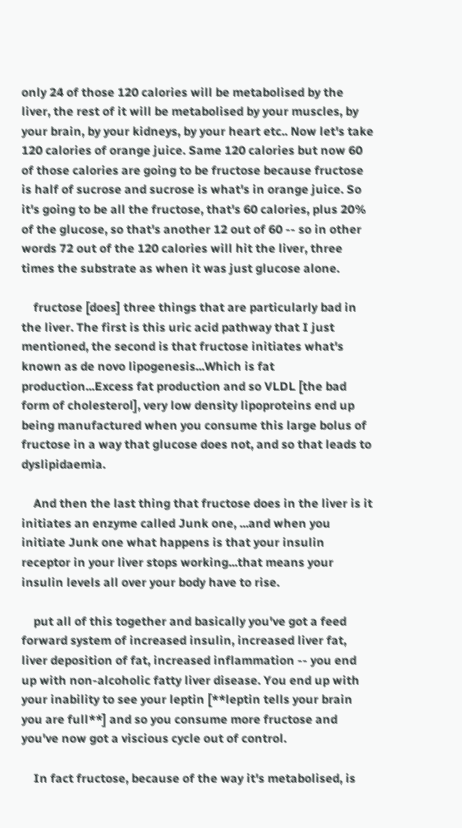only 24 of those 120 calories will be metabolised by the liver, the rest of it will be metabolised by your muscles, by your brain, by your kidneys, by your heart etc.. Now let's take 120 calories of orange juice. Same 120 calories but now 60 of those calories are going to be fructose because fructose is half of sucrose and sucrose is what's in orange juice. So it's going to be all the fructose, that's 60 calories, plus 20% of the glucose, so that's another 12 out of 60 -- so in other words 72 out of the 120 calories will hit the liver, three times the substrate as when it was just glucose alone.

    fructose [does] three things that are particularly bad in the liver. The first is this uric acid pathway that I just mentioned, the second is that fructose initiates what's known as de novo lipogenesis...Which is fat production...Excess fat production and so VLDL [the bad form of cholesterol], very low density lipoproteins end up being manufactured when you consume this large bolus of fructose in a way that glucose does not, and so that leads to dyslipidaemia.

    And then the last thing that fructose does in the liver is it initiates an enzyme called Junk one, ...and when you initiate Junk one what happens is that your insulin receptor in your liver stops working...that means your insulin levels all over your body have to rise.

    put all of this together and basically you've got a feed forward system of increased insulin, increased liver fat, liver deposition of fat, increased inflammation -- you end up with non-alcoholic fatty liver disease. You end up with your inability to see your leptin [**leptin tells your brain you are full**] and so you consume more fructose and you've now got a viscious cycle out of control.

    In fact fructose, because of the way it's metabolised, is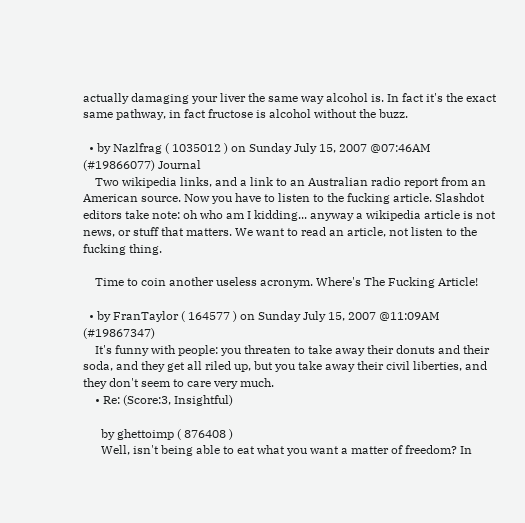actually damaging your liver the same way alcohol is. In fact it's the exact same pathway, in fact fructose is alcohol without the buzz.

  • by Nazlfrag ( 1035012 ) on Sunday July 15, 2007 @07:46AM (#19866077) Journal
    Two wikipedia links, and a link to an Australian radio report from an American source. Now you have to listen to the fucking article. Slashdot editors take note: oh who am I kidding... anyway a wikipedia article is not news, or stuff that matters. We want to read an article, not listen to the fucking thing.

    Time to coin another useless acronym. Where's The Fucking Article!

  • by FranTaylor ( 164577 ) on Sunday July 15, 2007 @11:09AM (#19867347)
    It's funny with people: you threaten to take away their donuts and their soda, and they get all riled up, but you take away their civil liberties, and they don't seem to care very much.
    • Re: (Score:3, Insightful)

      by ghettoimp ( 876408 )
      Well, isn't being able to eat what you want a matter of freedom? In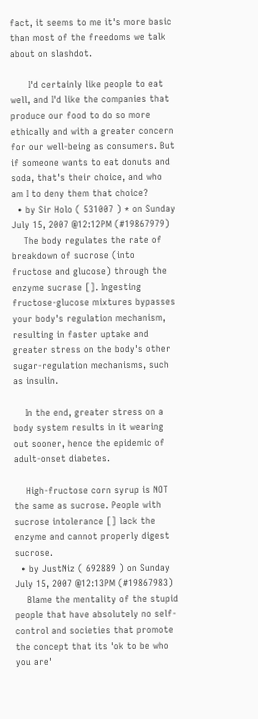fact, it seems to me it's more basic than most of the freedoms we talk about on slashdot.

      I'd certainly like people to eat well, and I'd like the companies that produce our food to do so more ethically and with a greater concern for our well-being as consumers. But if someone wants to eat donuts and soda, that's their choice, and who am I to deny them that choice?
  • by Sir Holo ( 531007 ) * on Sunday July 15, 2007 @12:12PM (#19867979)
    The body regulates the rate of breakdown of sucrose (into fructose and glucose) through the enzyme sucrase []. Ingesting fructose-glucose mixtures bypasses your body's regulation mechanism, resulting in faster uptake and greater stress on the body's other sugar-regulation mechanisms, such as insulin.

    In the end, greater stress on a body system results in it wearing out sooner, hence the epidemic of adult-onset diabetes.

    High-fructose corn syrup is NOT the same as sucrose. People with sucrose intolerance [] lack the enzyme and cannot properly digest sucrose.
  • by JustNiz ( 692889 ) on Sunday July 15, 2007 @12:13PM (#19867983)
    Blame the mentality of the stupid people that have absolutely no self-control and societies that promote the concept that its 'ok to be who you are'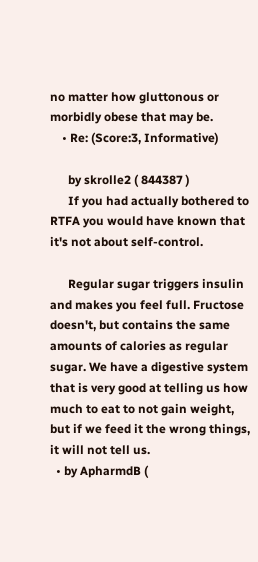no matter how gluttonous or morbidly obese that may be.
    • Re: (Score:3, Informative)

      by skrolle2 ( 844387 )
      If you had actually bothered to RTFA you would have known that it's not about self-control.

      Regular sugar triggers insulin and makes you feel full. Fructose doesn't, but contains the same amounts of calories as regular sugar. We have a digestive system that is very good at telling us how much to eat to not gain weight, but if we feed it the wrong things, it will not tell us.
  • by ApharmdB (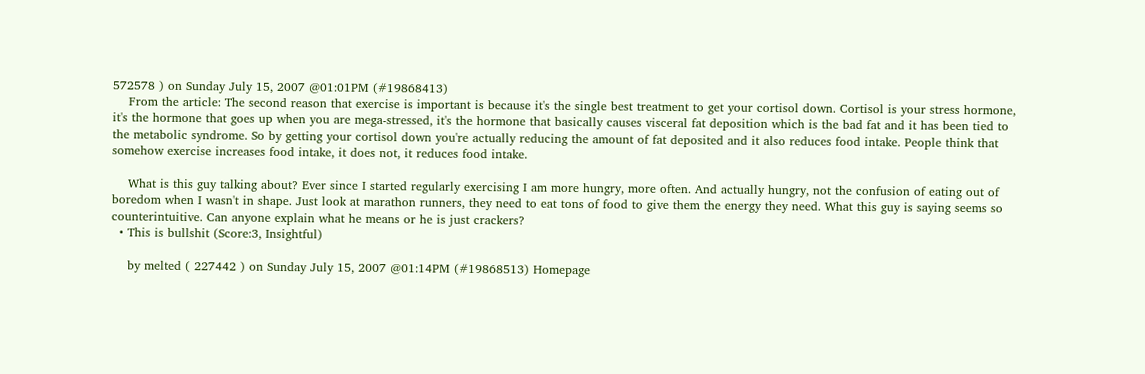572578 ) on Sunday July 15, 2007 @01:01PM (#19868413)
    From the article: The second reason that exercise is important is because it's the single best treatment to get your cortisol down. Cortisol is your stress hormone, it's the hormone that goes up when you are mega-stressed, it's the hormone that basically causes visceral fat deposition which is the bad fat and it has been tied to the metabolic syndrome. So by getting your cortisol down you're actually reducing the amount of fat deposited and it also reduces food intake. People think that somehow exercise increases food intake, it does not, it reduces food intake.

    What is this guy talking about? Ever since I started regularly exercising I am more hungry, more often. And actually hungry, not the confusion of eating out of boredom when I wasn't in shape. Just look at marathon runners, they need to eat tons of food to give them the energy they need. What this guy is saying seems so counterintuitive. Can anyone explain what he means or he is just crackers?
  • This is bullshit (Score:3, Insightful)

    by melted ( 227442 ) on Sunday July 15, 2007 @01:14PM (#19868513) Homepage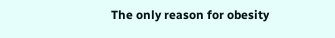The only reason for obesity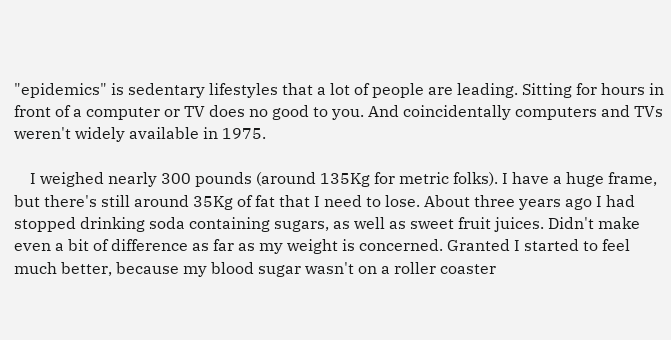"epidemics" is sedentary lifestyles that a lot of people are leading. Sitting for hours in front of a computer or TV does no good to you. And coincidentally computers and TVs weren't widely available in 1975.

    I weighed nearly 300 pounds (around 135Kg for metric folks). I have a huge frame, but there's still around 35Kg of fat that I need to lose. About three years ago I had stopped drinking soda containing sugars, as well as sweet fruit juices. Didn't make even a bit of difference as far as my weight is concerned. Granted I started to feel much better, because my blood sugar wasn't on a roller coaster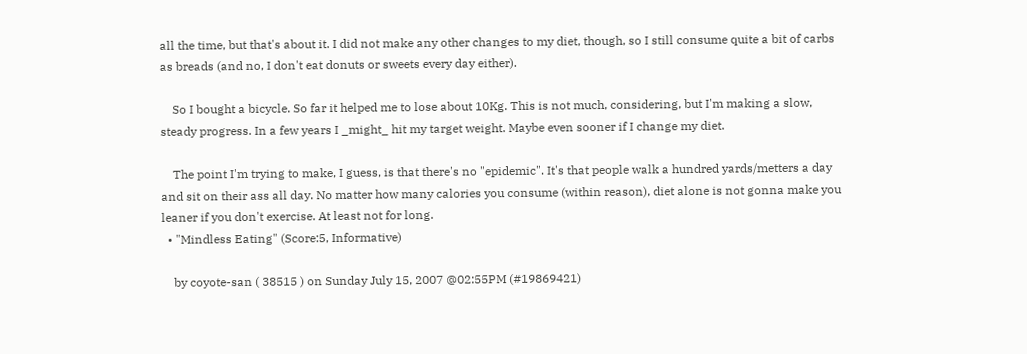all the time, but that's about it. I did not make any other changes to my diet, though, so I still consume quite a bit of carbs as breads (and no, I don't eat donuts or sweets every day either).

    So I bought a bicycle. So far it helped me to lose about 10Kg. This is not much, considering, but I'm making a slow, steady progress. In a few years I _might_ hit my target weight. Maybe even sooner if I change my diet.

    The point I'm trying to make, I guess, is that there's no "epidemic". It's that people walk a hundred yards/metters a day and sit on their ass all day. No matter how many calories you consume (within reason), diet alone is not gonna make you leaner if you don't exercise. At least not for long.
  • "Mindless Eating" (Score:5, Informative)

    by coyote-san ( 38515 ) on Sunday July 15, 2007 @02:55PM (#19869421)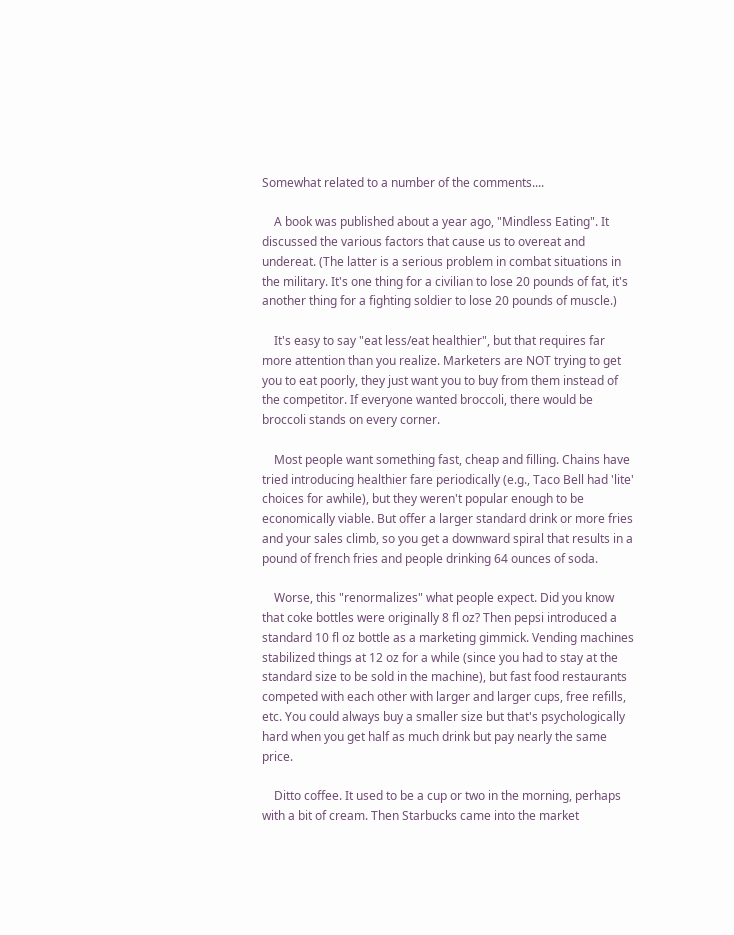Somewhat related to a number of the comments....

    A book was published about a year ago, "Mindless Eating". It discussed the various factors that cause us to overeat and undereat. (The latter is a serious problem in combat situations in the military. It's one thing for a civilian to lose 20 pounds of fat, it's another thing for a fighting soldier to lose 20 pounds of muscle.)

    It's easy to say "eat less/eat healthier", but that requires far more attention than you realize. Marketers are NOT trying to get you to eat poorly, they just want you to buy from them instead of the competitor. If everyone wanted broccoli, there would be broccoli stands on every corner.

    Most people want something fast, cheap and filling. Chains have tried introducing healthier fare periodically (e.g., Taco Bell had 'lite' choices for awhile), but they weren't popular enough to be economically viable. But offer a larger standard drink or more fries and your sales climb, so you get a downward spiral that results in a pound of french fries and people drinking 64 ounces of soda.

    Worse, this "renormalizes" what people expect. Did you know that coke bottles were originally 8 fl oz? Then pepsi introduced a standard 10 fl oz bottle as a marketing gimmick. Vending machines stabilized things at 12 oz for a while (since you had to stay at the standard size to be sold in the machine), but fast food restaurants competed with each other with larger and larger cups, free refills, etc. You could always buy a smaller size but that's psychologically hard when you get half as much drink but pay nearly the same price.

    Ditto coffee. It used to be a cup or two in the morning, perhaps with a bit of cream. Then Starbucks came into the market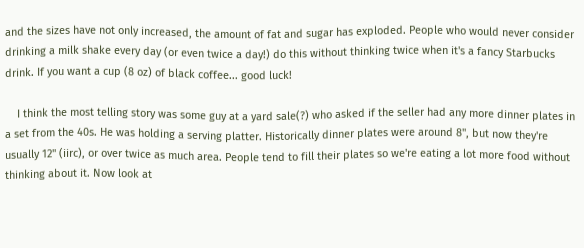and the sizes have not only increased, the amount of fat and sugar has exploded. People who would never consider drinking a milk shake every day (or even twice a day!) do this without thinking twice when it's a fancy Starbucks drink. If you want a cup (8 oz) of black coffee... good luck!

    I think the most telling story was some guy at a yard sale(?) who asked if the seller had any more dinner plates in a set from the 40s. He was holding a serving platter. Historically dinner plates were around 8", but now they're usually 12" (iirc), or over twice as much area. People tend to fill their plates so we're eating a lot more food without thinking about it. Now look at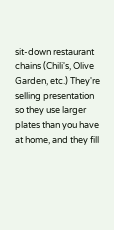sit-down restaurant chains (Chili's, Olive Garden, etc.) They're selling presentation so they use larger plates than you have at home, and they fill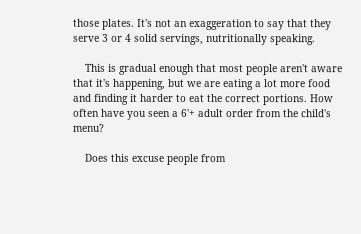those plates. It's not an exaggeration to say that they serve 3 or 4 solid servings, nutritionally speaking.

    This is gradual enough that most people aren't aware that it's happening, but we are eating a lot more food and finding it harder to eat the correct portions. How often have you seen a 6'+ adult order from the child's menu?

    Does this excuse people from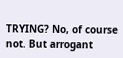TRYING? No, of course not. But arrogant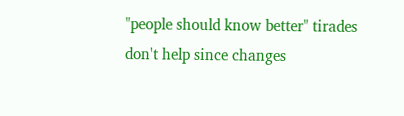"people should know better" tirades don't help since changes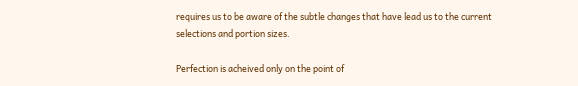requires us to be aware of the subtle changes that have lead us to the current selections and portion sizes.

Perfection is acheived only on the point of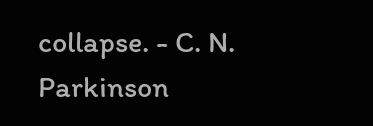collapse. - C. N. Parkinson